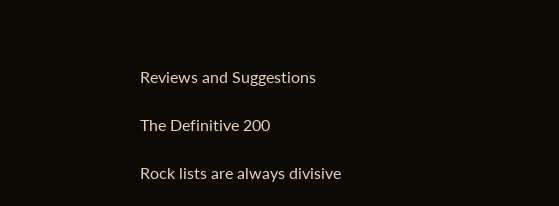Reviews and Suggestions

The Definitive 200

Rock lists are always divisive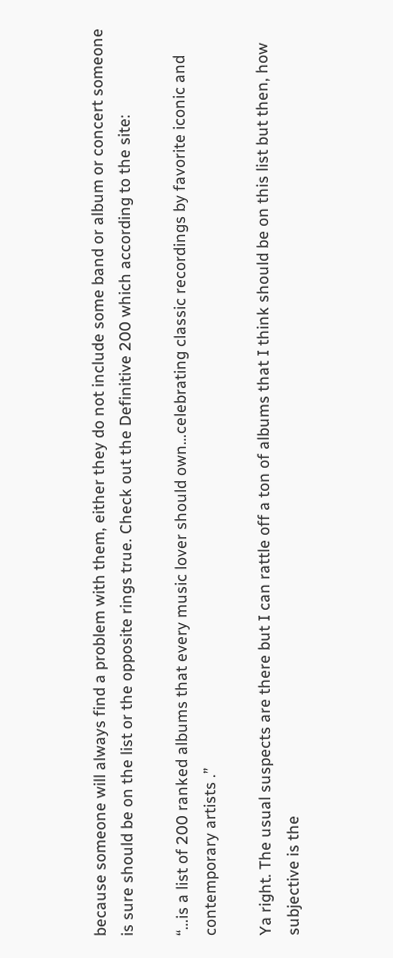because someone will always find a problem with them, either they do not include some band or album or concert someone is sure should be on the list or the opposite rings true. Check out the Definitive 200 which according to the site:

“…is a list of 200 ranked albums that every music lover should own…celebrating classic recordings by favorite iconic and contemporary artists .”

Ya right. The usual suspects are there but I can rattle off a ton of albums that I think should be on this list but then, how subjective is the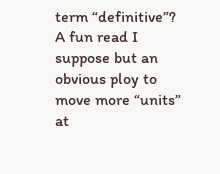term “definitive”? A fun read I suppose but an obvious ploy to move more “units” at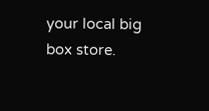your local big box store.